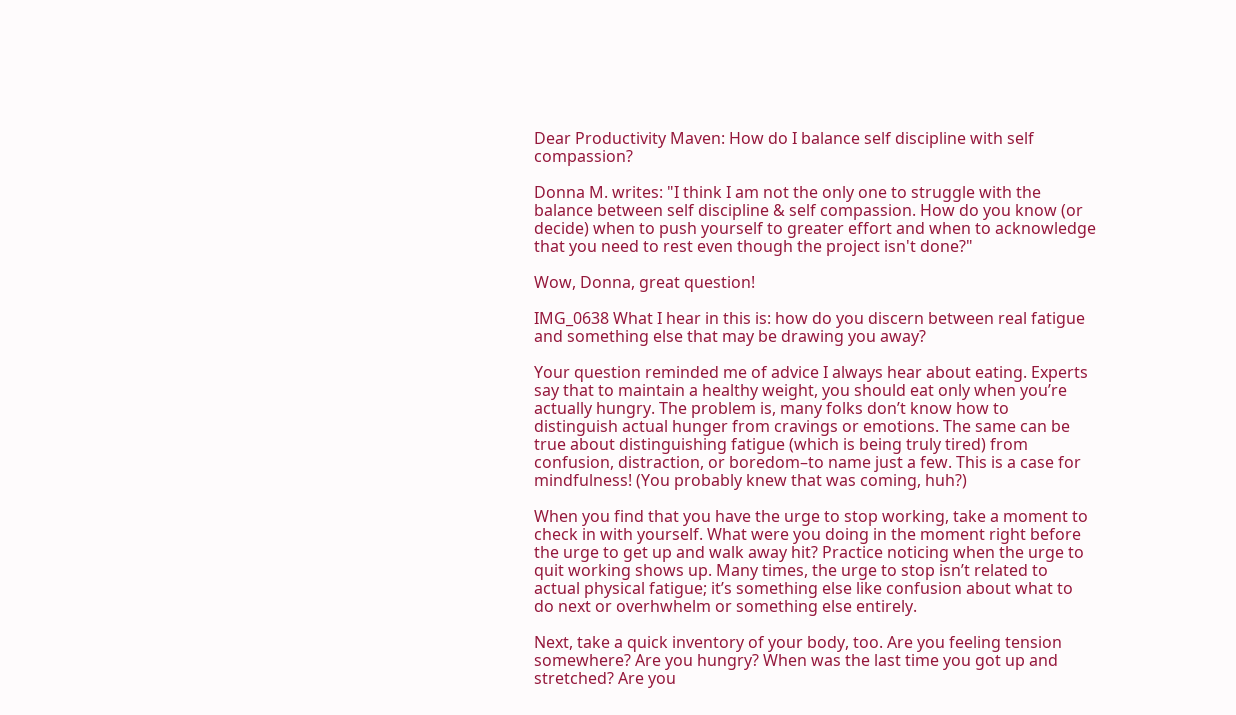Dear Productivity Maven: How do I balance self discipline with self compassion?

Donna M. writes: "I think I am not the only one to struggle with the balance between self discipline & self compassion. How do you know (or decide) when to push yourself to greater effort and when to acknowledge that you need to rest even though the project isn't done?"

Wow, Donna, great question!

IMG_0638 What I hear in this is: how do you discern between real fatigue and something else that may be drawing you away?

Your question reminded me of advice I always hear about eating. Experts say that to maintain a healthy weight, you should eat only when you’re actually hungry. The problem is, many folks don’t know how to distinguish actual hunger from cravings or emotions. The same can be true about distinguishing fatigue (which is being truly tired) from confusion, distraction, or boredom–to name just a few. This is a case for mindfulness! (You probably knew that was coming, huh?)

When you find that you have the urge to stop working, take a moment to check in with yourself. What were you doing in the moment right before the urge to get up and walk away hit? Practice noticing when the urge to quit working shows up. Many times, the urge to stop isn’t related to actual physical fatigue; it’s something else like confusion about what to do next or overhwhelm or something else entirely.

Next, take a quick inventory of your body, too. Are you feeling tension somewhere? Are you hungry? When was the last time you got up and stretched? Are you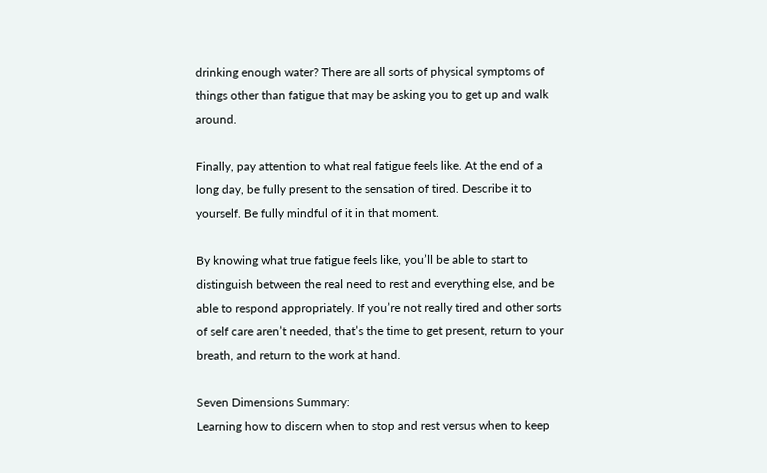drinking enough water? There are all sorts of physical symptoms of things other than fatigue that may be asking you to get up and walk around.

Finally, pay attention to what real fatigue feels like. At the end of a long day, be fully present to the sensation of tired. Describe it to yourself. Be fully mindful of it in that moment.

By knowing what true fatigue feels like, you’ll be able to start to distinguish between the real need to rest and everything else, and be able to respond appropriately. If you’re not really tired and other sorts of self care aren’t needed, that’s the time to get present, return to your breath, and return to the work at hand.

Seven Dimensions Summary:
Learning how to discern when to stop and rest versus when to keep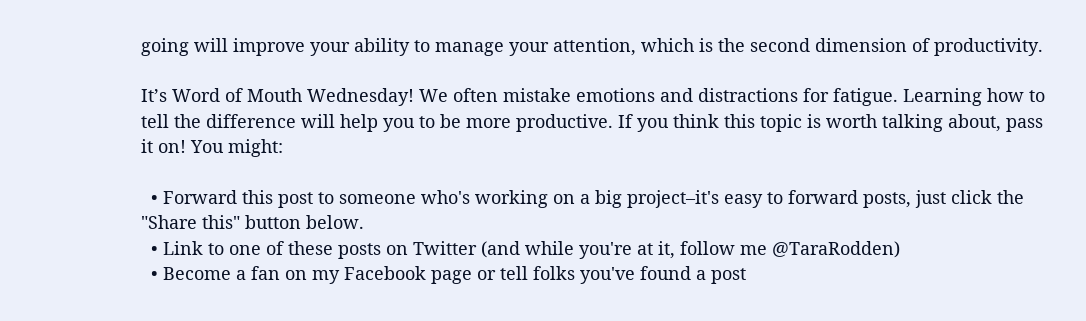going will improve your ability to manage your attention, which is the second dimension of productivity.

It’s Word of Mouth Wednesday! We often mistake emotions and distractions for fatigue. Learning how to tell the difference will help you to be more productive. If you think this topic is worth talking about, pass it on! You might:

  • Forward this post to someone who's working on a big project–it's easy to forward posts, just click the "Share this" button below.
  • Link to one of these posts on Twitter (and while you're at it, follow me @TaraRodden)
  • Become a fan on my Facebook page or tell folks you've found a post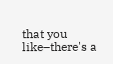that you like–there's a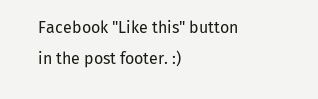Facebook "Like this" button in the post footer. :)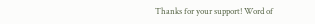Thanks for your support! Word of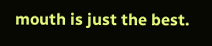mouth is just the best.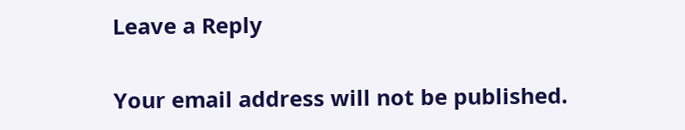Leave a Reply

Your email address will not be published.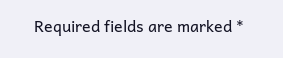Required fields are marked *